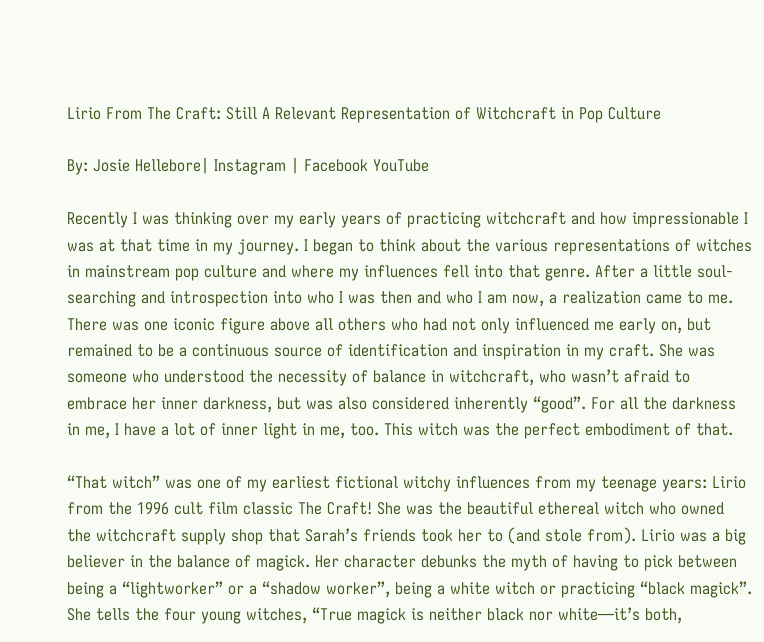Lirio From The Craft: Still A Relevant Representation of Witchcraft in Pop Culture

By: Josie Hellebore| Instagram | Facebook YouTube

Recently I was thinking over my early years of practicing witchcraft and how impressionable I was at that time in my journey. I began to think about the various representations of witches in mainstream pop culture and where my influences fell into that genre. After a little soul-searching and introspection into who I was then and who I am now, a realization came to me. There was one iconic figure above all others who had not only influenced me early on, but remained to be a continuous source of identification and inspiration in my craft. She was someone who understood the necessity of balance in witchcraft, who wasn’t afraid to embrace her inner darkness, but was also considered inherently “good”. For all the darkness in me, I have a lot of inner light in me, too. This witch was the perfect embodiment of that.

“That witch” was one of my earliest fictional witchy influences from my teenage years: Lirio from the 1996 cult film classic The Craft! She was the beautiful ethereal witch who owned the witchcraft supply shop that Sarah’s friends took her to (and stole from). Lirio was a big believer in the balance of magick. Her character debunks the myth of having to pick between being a “lightworker” or a “shadow worker”, being a white witch or practicing “black magick”. She tells the four young witches, “True magick is neither black nor white—it’s both,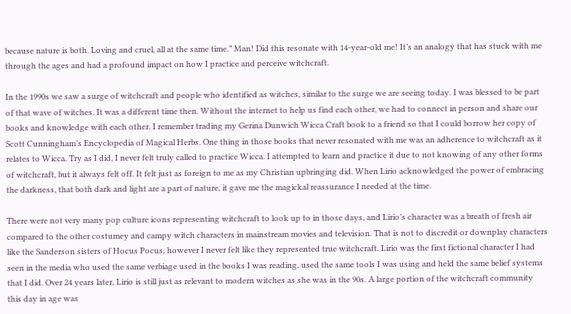because nature is both. Loving and cruel, all at the same time.” Man! Did this resonate with 14-year-old me! It’s an analogy that has stuck with me through the ages and had a profound impact on how I practice and perceive witchcraft.

In the 1990s we saw a surge of witchcraft and people who identified as witches, similar to the surge we are seeing today. I was blessed to be part of that wave of witches. It was a different time then. Without the internet to help us find each other, we had to connect in person and share our books and knowledge with each other. I remember trading my Gerina Dunwich Wicca Craft book to a friend so that I could borrow her copy of Scott Cunningham’s Encyclopedia of Magical Herbs. One thing in those books that never resonated with me was an adherence to witchcraft as it relates to Wicca. Try as I did, I never felt truly called to practice Wicca. I attempted to learn and practice it due to not knowing of any other forms of witchcraft, but it always felt off. It felt just as foreign to me as my Christian upbringing did. When Lirio acknowledged the power of embracing the darkness, that both dark and light are a part of nature, it gave me the magickal reassurance I needed at the time.

There were not very many pop culture icons representing witchcraft to look up to in those days, and Lirio’s character was a breath of fresh air compared to the other costumey and campy witch characters in mainstream movies and television. That is not to discredit or downplay characters like the Sanderson sisters of Hocus Pocus, however I never felt like they represented true witchcraft. Lirio was the first fictional character I had seen in the media who used the same verbiage used in the books I was reading, used the same tools I was using and held the same belief systems that I did. Over 24 years later, Lirio is still just as relevant to modern witches as she was in the 90s. A large portion of the witchcraft community this day in age was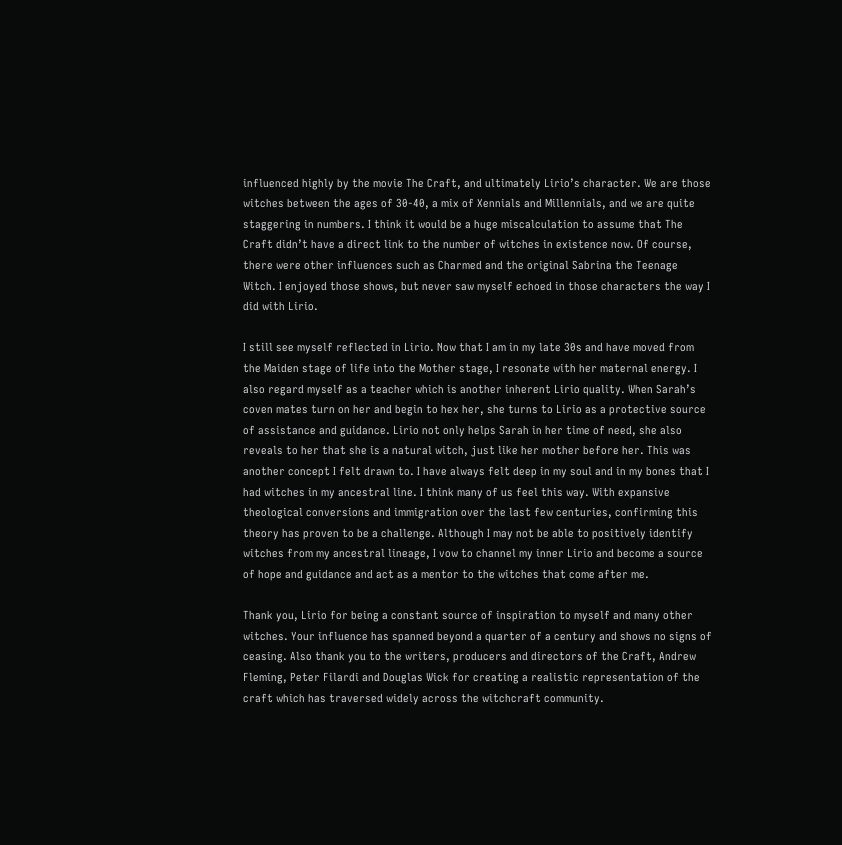influenced highly by the movie The Craft, and ultimately Lirio’s character. We are those witches between the ages of 30-40, a mix of Xennials and Millennials, and we are quite staggering in numbers. I think it would be a huge miscalculation to assume that The Craft didn’t have a direct link to the number of witches in existence now. Of course, there were other influences such as Charmed and the original Sabrina the Teenage Witch. I enjoyed those shows, but never saw myself echoed in those characters the way I did with Lirio.

I still see myself reflected in Lirio. Now that I am in my late 30s and have moved from the Maiden stage of life into the Mother stage, I resonate with her maternal energy. I also regard myself as a teacher which is another inherent Lirio quality. When Sarah’s coven mates turn on her and begin to hex her, she turns to Lirio as a protective source of assistance and guidance. Lirio not only helps Sarah in her time of need, she also reveals to her that she is a natural witch, just like her mother before her. This was another concept I felt drawn to. I have always felt deep in my soul and in my bones that I had witches in my ancestral line. I think many of us feel this way. With expansive theological conversions and immigration over the last few centuries, confirming this theory has proven to be a challenge. Although I may not be able to positively identify witches from my ancestral lineage, I vow to channel my inner Lirio and become a source of hope and guidance and act as a mentor to the witches that come after me.

Thank you, Lirio for being a constant source of inspiration to myself and many other witches. Your influence has spanned beyond a quarter of a century and shows no signs of ceasing. Also thank you to the writers, producers and directors of the Craft, Andrew Fleming, Peter Filardi and Douglas Wick for creating a realistic representation of the craft which has traversed widely across the witchcraft community.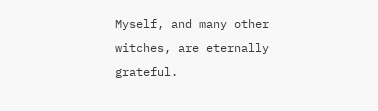Myself, and many other witches, are eternally grateful.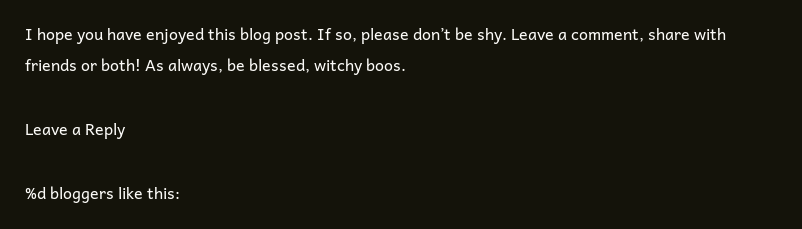I hope you have enjoyed this blog post. If so, please don’t be shy. Leave a comment, share with friends or both! As always, be blessed, witchy boos.

Leave a Reply

%d bloggers like this: